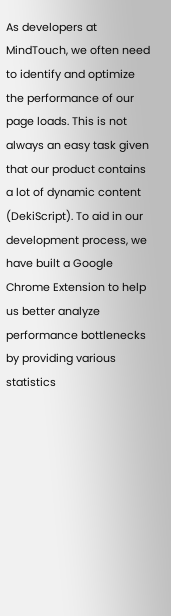As developers at MindTouch, we often need to identify and optimize the performance of our page loads. This is not always an easy task given that our product contains a lot of dynamic content (DekiScript). To aid in our development process, we have built a Google Chrome Extension to help us better analyze performance bottlenecks by providing various statistics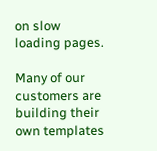on slow loading pages.

Many of our customers are building their own templates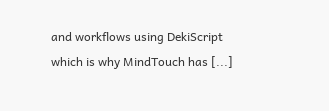and workflows using DekiScript which is why MindTouch has [...]